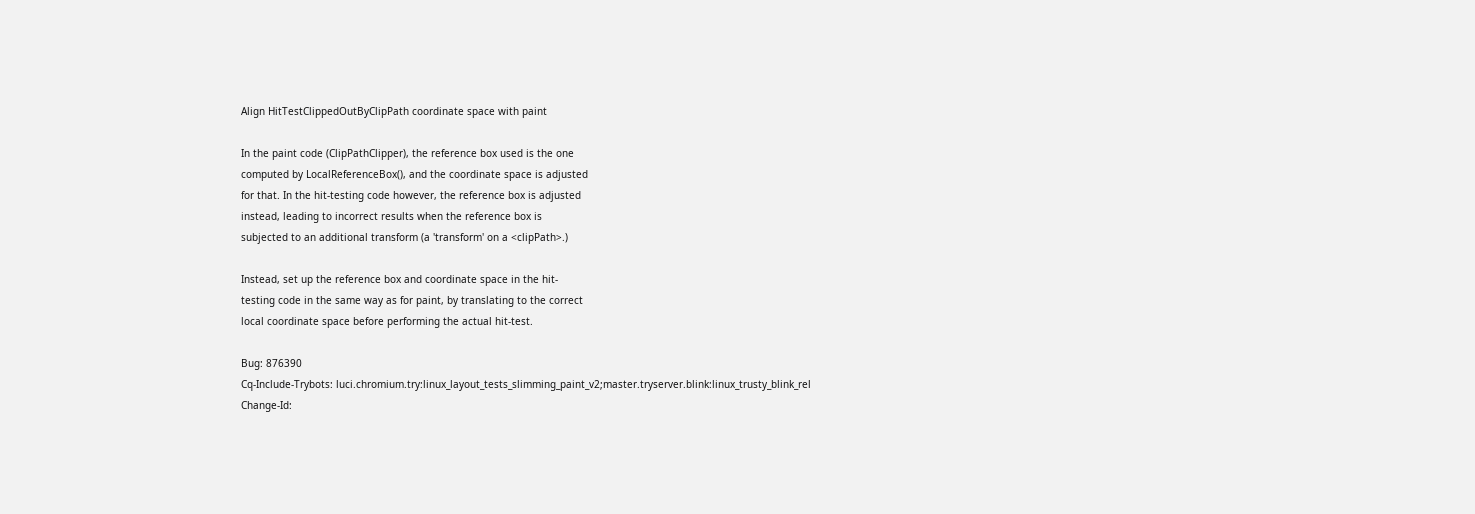Align HitTestClippedOutByClipPath coordinate space with paint

In the paint code (ClipPathClipper), the reference box used is the one
computed by LocalReferenceBox(), and the coordinate space is adjusted
for that. In the hit-testing code however, the reference box is adjusted
instead, leading to incorrect results when the reference box is
subjected to an additional transform (a 'transform' on a <clipPath>.)

Instead, set up the reference box and coordinate space in the hit-
testing code in the same way as for paint, by translating to the correct
local coordinate space before performing the actual hit-test.

Bug: 876390
Cq-Include-Trybots: luci.chromium.try:linux_layout_tests_slimming_paint_v2;master.tryserver.blink:linux_trusty_blink_rel
Change-Id: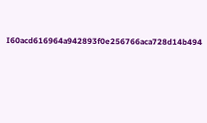I60acd616964a942893f0e256766aca728d14b494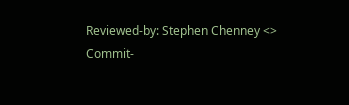Reviewed-by: Stephen Chenney <>
Commit-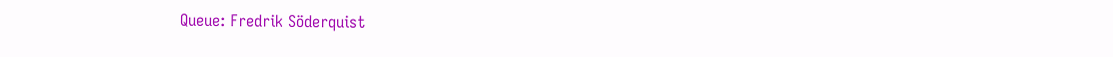Queue: Fredrik Söderquist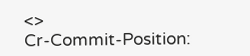<>
Cr-Commit-Position: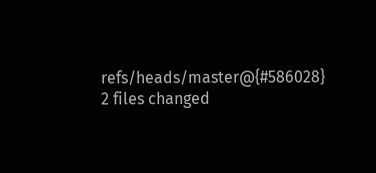refs/heads/master@{#586028}
2 files changed